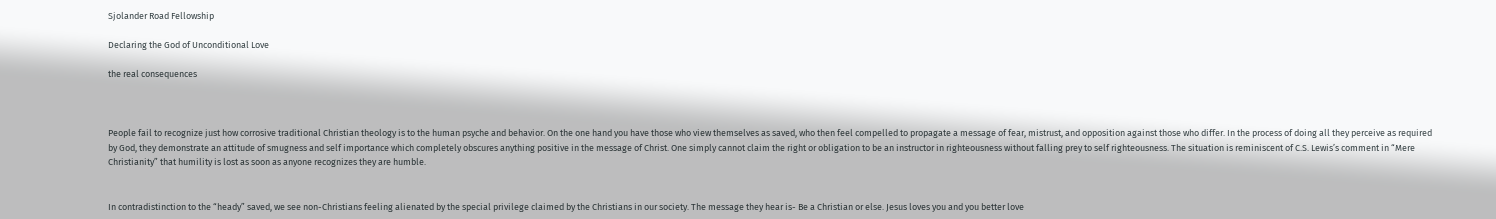Sjolander Road Fellowship

Declaring the God of Unconditional Love

the real consequences



People fail to recognize just how corrosive traditional Christian theology is to the human psyche and behavior. On the one hand you have those who view themselves as saved, who then feel compelled to propagate a message of fear, mistrust, and opposition against those who differ. In the process of doing all they perceive as required by God, they demonstrate an attitude of smugness and self importance which completely obscures anything positive in the message of Christ. One simply cannot claim the right or obligation to be an instructor in righteousness without falling prey to self righteousness. The situation is reminiscent of C.S. Lewis’s comment in “Mere Christianity” that humility is lost as soon as anyone recognizes they are humble.


In contradistinction to the “heady” saved, we see non-Christians feeling alienated by the special privilege claimed by the Christians in our society. The message they hear is- Be a Christian or else. Jesus loves you and you better love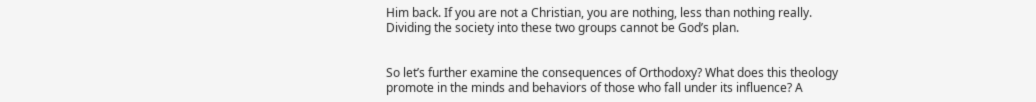Him back. If you are not a Christian, you are nothing, less than nothing really. Dividing the society into these two groups cannot be God’s plan.


So let’s further examine the consequences of Orthodoxy? What does this theology promote in the minds and behaviors of those who fall under its influence? A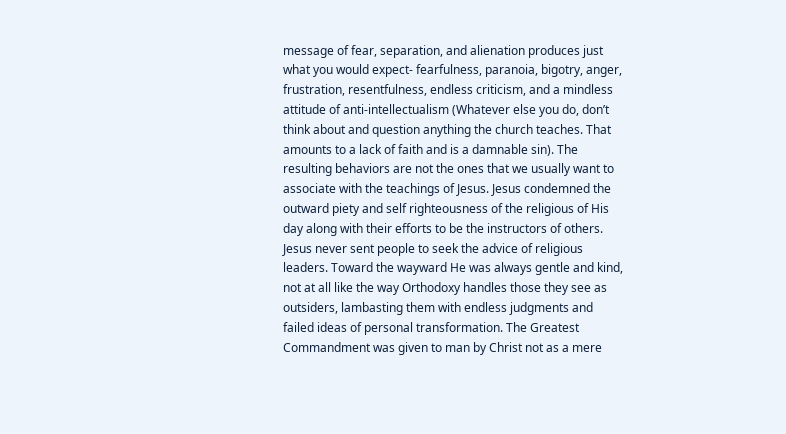message of fear, separation, and alienation produces just what you would expect- fearfulness, paranoia, bigotry, anger, frustration, resentfulness, endless criticism, and a mindless attitude of anti-intellectualism (Whatever else you do, don’t think about and question anything the church teaches. That amounts to a lack of faith and is a damnable sin). The resulting behaviors are not the ones that we usually want to associate with the teachings of Jesus. Jesus condemned the outward piety and self righteousness of the religious of His day along with their efforts to be the instructors of others. Jesus never sent people to seek the advice of religious leaders. Toward the wayward He was always gentle and kind, not at all like the way Orthodoxy handles those they see as outsiders, lambasting them with endless judgments and failed ideas of personal transformation. The Greatest Commandment was given to man by Christ not as a mere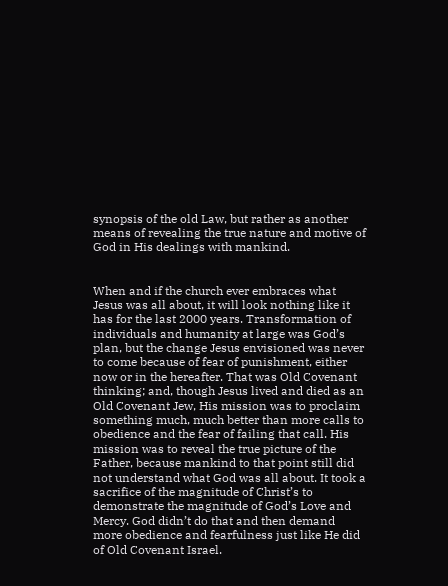synopsis of the old Law, but rather as another means of revealing the true nature and motive of God in His dealings with mankind.


When and if the church ever embraces what Jesus was all about, it will look nothing like it has for the last 2000 years. Transformation of individuals and humanity at large was God’s plan, but the change Jesus envisioned was never to come because of fear of punishment, either now or in the hereafter. That was Old Covenant thinking; and, though Jesus lived and died as an Old Covenant Jew, His mission was to proclaim something much, much better than more calls to obedience and the fear of failing that call. His mission was to reveal the true picture of the Father, because mankind to that point still did not understand what God was all about. It took a sacrifice of the magnitude of Christ’s to demonstrate the magnitude of God’s Love and Mercy. God didn’t do that and then demand more obedience and fearfulness just like He did of Old Covenant Israel.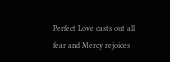Perfect Love casts out all fear and Mercy rejoices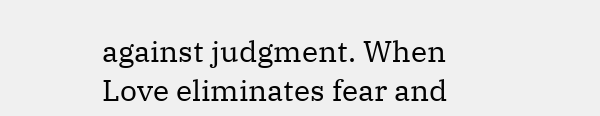against judgment. When Love eliminates fear and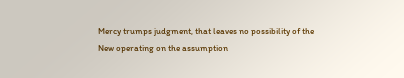Mercy trumps judgment, that leaves no possibility of the New operating on the assumption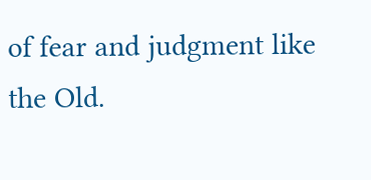of fear and judgment like the Old.